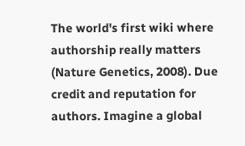The world's first wiki where authorship really matters (Nature Genetics, 2008). Due credit and reputation for authors. Imagine a global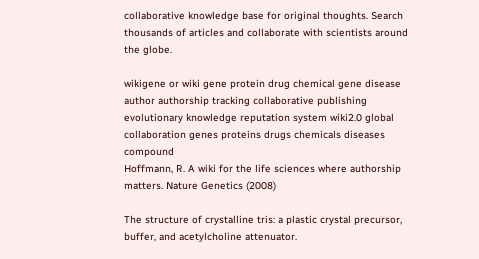collaborative knowledge base for original thoughts. Search thousands of articles and collaborate with scientists around the globe.

wikigene or wiki gene protein drug chemical gene disease author authorship tracking collaborative publishing evolutionary knowledge reputation system wiki2.0 global collaboration genes proteins drugs chemicals diseases compound
Hoffmann, R. A wiki for the life sciences where authorship matters. Nature Genetics (2008)

The structure of crystalline tris: a plastic crystal precursor, buffer, and acetylcholine attenuator.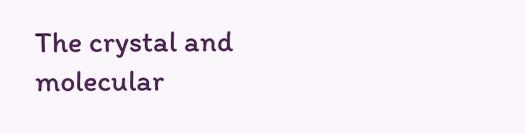The crystal and molecular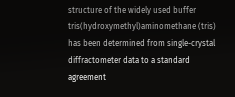structure of the widely used buffer tris(hydroxymethyl)aminomethane (tris) has been determined from single-crystal diffractometer data to a standard agreement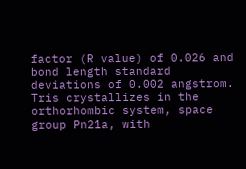factor (R value) of 0.026 and bond length standard deviations of 0.002 angstrom. Tris crystallizes in the orthorhombic system, space group Pn21a, with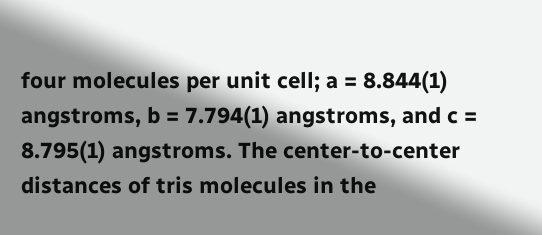four molecules per unit cell; a = 8.844(1) angstroms, b = 7.794(1) angstroms, and c = 8.795(1) angstroms. The center-to-center distances of tris molecules in the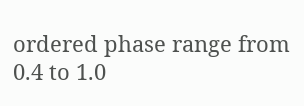ordered phase range from 0.4 to 1.0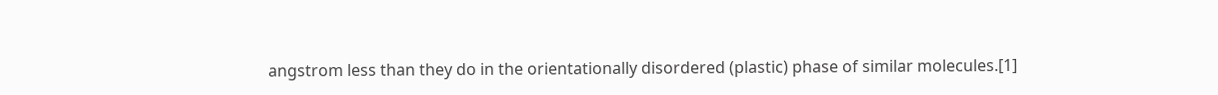angstrom less than they do in the orientationally disordered (plastic) phase of similar molecules.[1]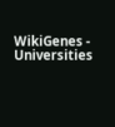WikiGenes - Universities